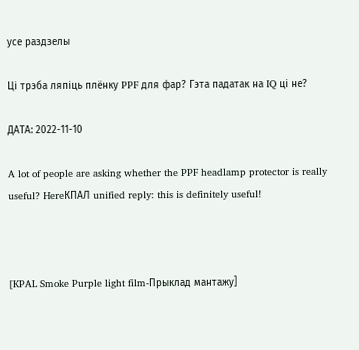усе раздзелы

Ці трэба ляпіць плёнку PPF для фар? Гэта падатак на IQ ці не?

ДАТА: 2022-11-10

A lot of people are asking whether the PPF headlamp protector is really useful? HereКПАЛ unified reply: this is definitely useful!



[KPAL Smoke Purple light film-Прыклад мантажу]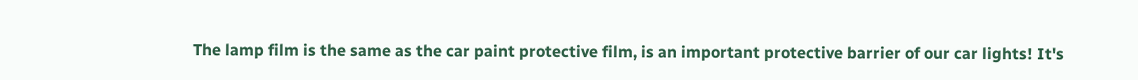The lamp film is the same as the car paint protective film, is an important protective barrier of our car lights! It's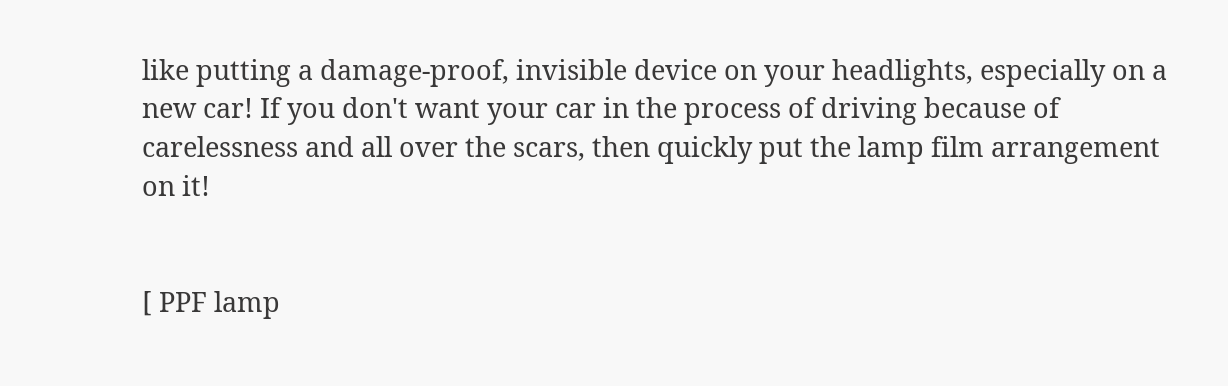like putting a damage-proof, invisible device on your headlights, especially on a new car! If you don't want your car in the process of driving because of carelessness and all over the scars, then quickly put the lamp film arrangement on it!


[ PPF lamp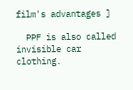film's advantages ]

  PPF is also called invisible car clothing.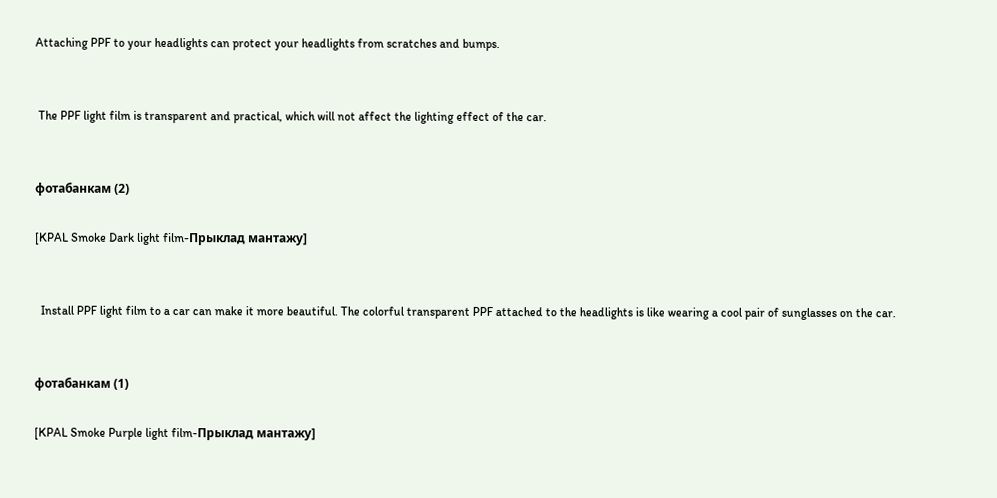Attaching PPF to your headlights can protect your headlights from scratches and bumps.


 The PPF light film is transparent and practical, which will not affect the lighting effect of the car.


фотабанкам (2)

[KPAL Smoke Dark light film-Прыклад мантажу]


  Install PPF light film to a car can make it more beautiful. The colorful transparent PPF attached to the headlights is like wearing a cool pair of sunglasses on the car.


фотабанкам (1)

[KPAL Smoke Purple light film-Прыклад мантажу]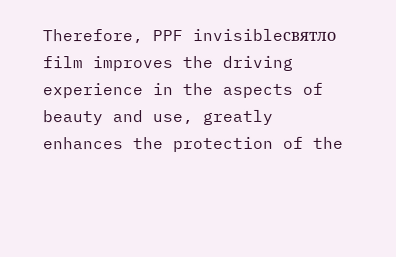Therefore, PPF invisibleсвятло film improves the driving experience in the aspects of beauty and use, greatly enhances the protection of the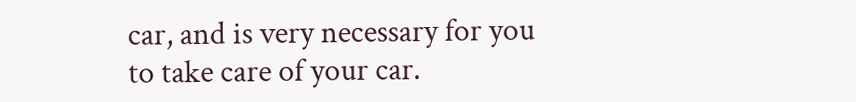car, and is very necessary for you to take care of your car.